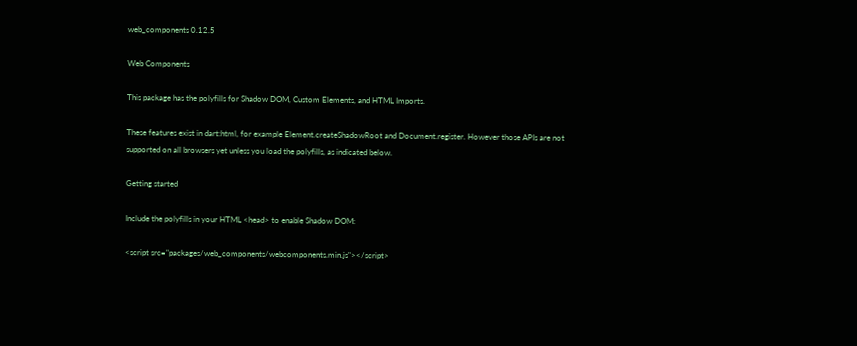web_components 0.12.5

Web Components

This package has the polyfills for Shadow DOM, Custom Elements, and HTML Imports.

These features exist in dart:html, for example Element.createShadowRoot and Document.register. However those APIs are not supported on all browsers yet unless you load the polyfills, as indicated below.

Getting started

Include the polyfills in your HTML <head> to enable Shadow DOM:

<script src="packages/web_components/webcomponents.min.js"></script>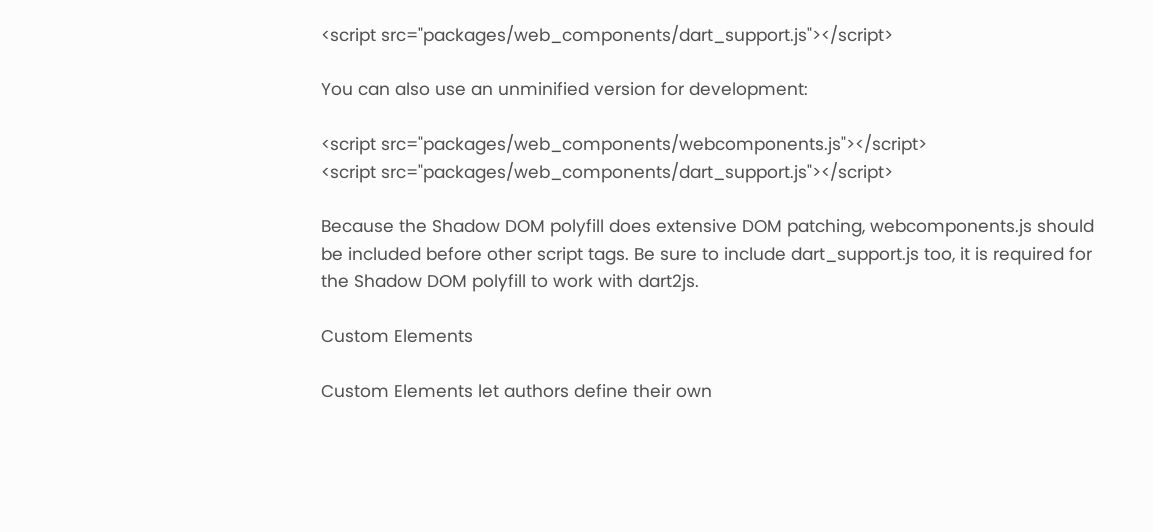<script src="packages/web_components/dart_support.js"></script>

You can also use an unminified version for development:

<script src="packages/web_components/webcomponents.js"></script>
<script src="packages/web_components/dart_support.js"></script>

Because the Shadow DOM polyfill does extensive DOM patching, webcomponents.js should be included before other script tags. Be sure to include dart_support.js too, it is required for the Shadow DOM polyfill to work with dart2js.

Custom Elements

Custom Elements let authors define their own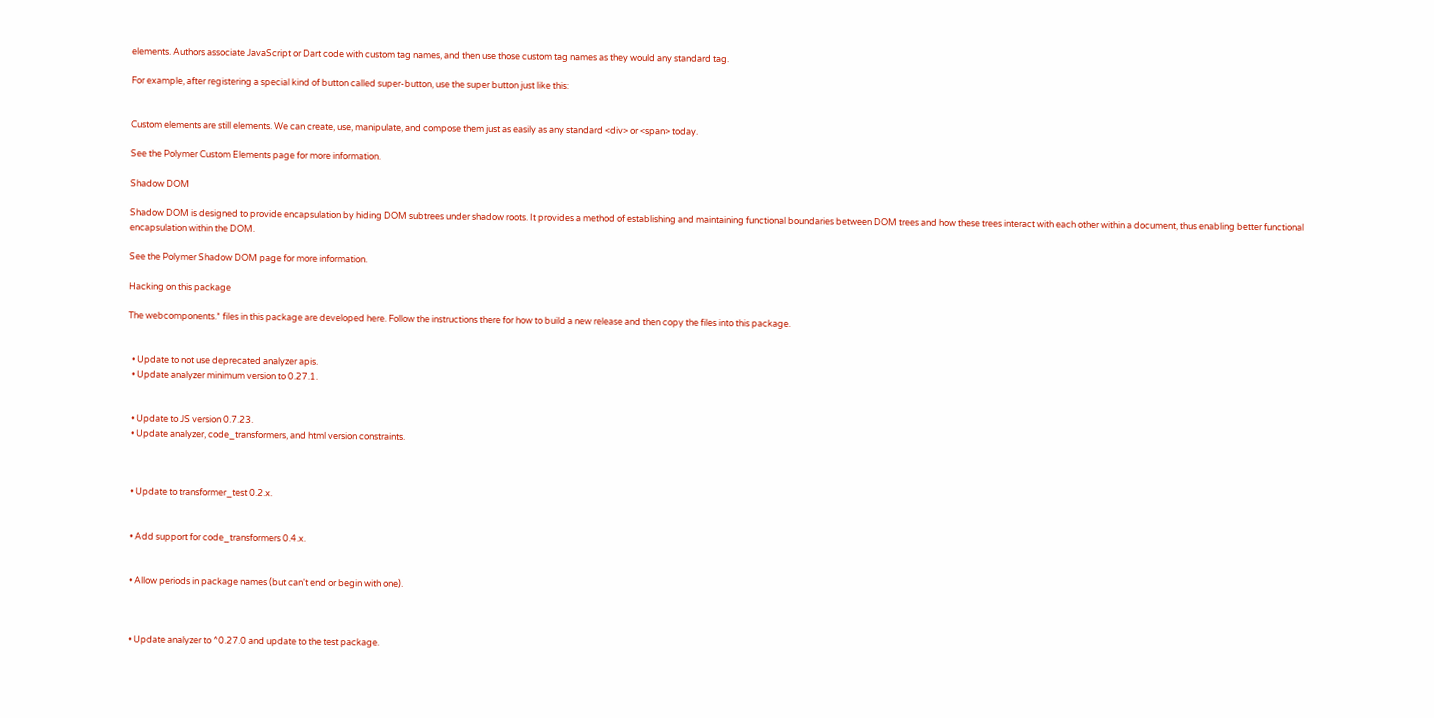elements. Authors associate JavaScript or Dart code with custom tag names, and then use those custom tag names as they would any standard tag.

For example, after registering a special kind of button called super-button, use the super button just like this:


Custom elements are still elements. We can create, use, manipulate, and compose them just as easily as any standard <div> or <span> today.

See the Polymer Custom Elements page for more information.

Shadow DOM

Shadow DOM is designed to provide encapsulation by hiding DOM subtrees under shadow roots. It provides a method of establishing and maintaining functional boundaries between DOM trees and how these trees interact with each other within a document, thus enabling better functional encapsulation within the DOM.

See the Polymer Shadow DOM page for more information.

Hacking on this package

The webcomponents.* files in this package are developed here. Follow the instructions there for how to build a new release and then copy the files into this package.


  • Update to not use deprecated analyzer apis.
  • Update analyzer minimum version to 0.27.1.


  • Update to JS version 0.7.23.
  • Update analyzer, code_transformers, and html version constraints.



  • Update to transformer_test 0.2.x.


  • Add support for code_transformers 0.4.x.


  • Allow periods in package names (but can't end or begin with one).



  • Update analyzer to ^0.27.0 and update to the test package.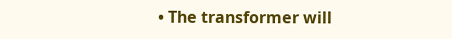• The transformer will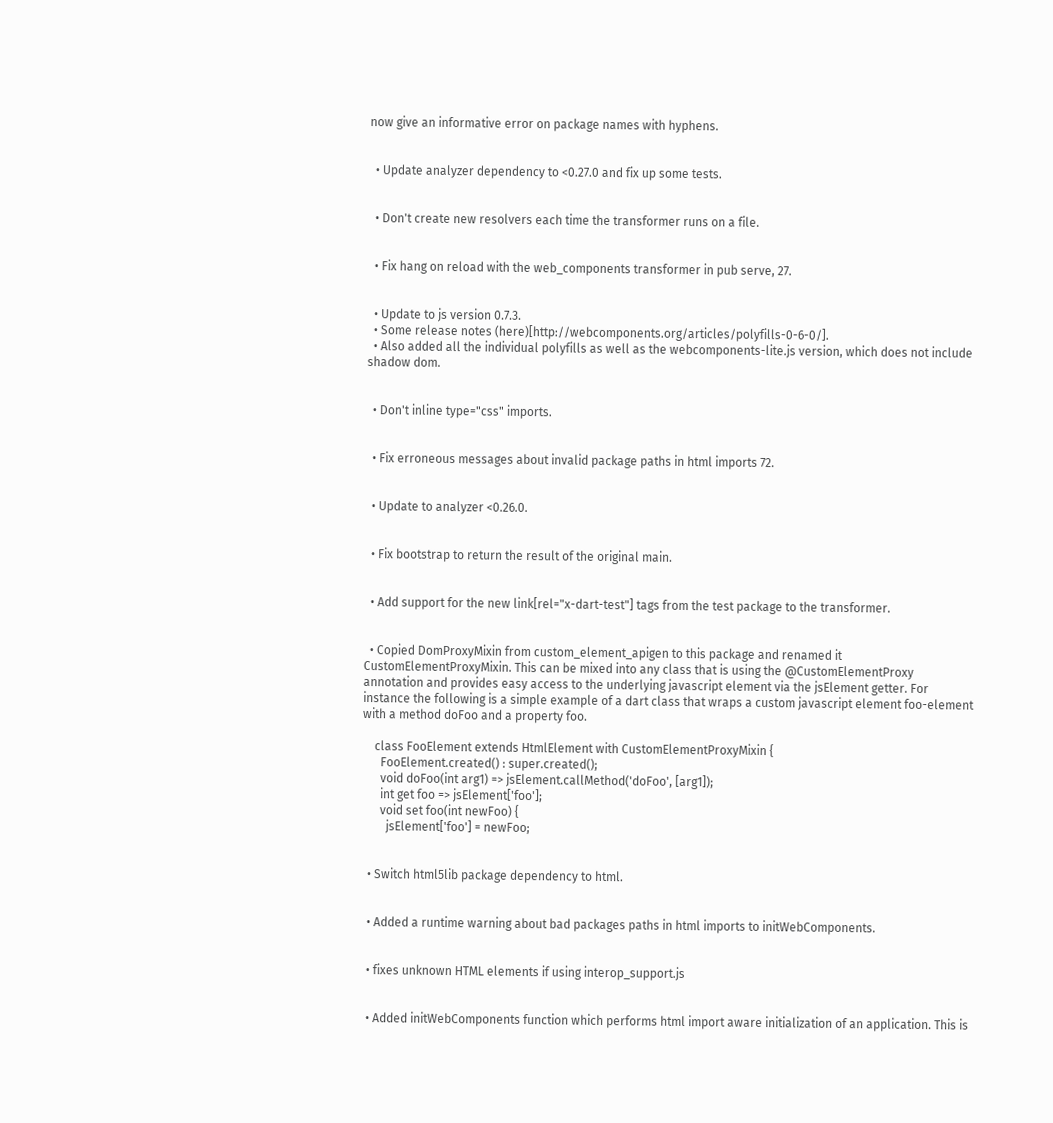now give an informative error on package names with hyphens.


  • Update analyzer dependency to <0.27.0 and fix up some tests.


  • Don't create new resolvers each time the transformer runs on a file.


  • Fix hang on reload with the web_components transformer in pub serve, 27.


  • Update to js version 0.7.3.
  • Some release notes (here)[http://webcomponents.org/articles/polyfills-0-6-0/].
  • Also added all the individual polyfills as well as the webcomponents-lite.js version, which does not include shadow dom.


  • Don't inline type="css" imports.


  • Fix erroneous messages about invalid package paths in html imports 72.


  • Update to analyzer <0.26.0.


  • Fix bootstrap to return the result of the original main.


  • Add support for the new link[rel="x-dart-test"] tags from the test package to the transformer.


  • Copied DomProxyMixin from custom_element_apigen to this package and renamed it CustomElementProxyMixin. This can be mixed into any class that is using the @CustomElementProxy annotation and provides easy access to the underlying javascript element via the jsElement getter. For instance the following is a simple example of a dart class that wraps a custom javascript element foo-element with a method doFoo and a property foo.

    class FooElement extends HtmlElement with CustomElementProxyMixin {
      FooElement.created() : super.created();
      void doFoo(int arg1) => jsElement.callMethod('doFoo', [arg1]);
      int get foo => jsElement['foo'];
      void set foo(int newFoo) {
        jsElement['foo'] = newFoo;


  • Switch html5lib package dependency to html.


  • Added a runtime warning about bad packages paths in html imports to initWebComponents.


  • fixes unknown HTML elements if using interop_support.js


  • Added initWebComponents function which performs html import aware initialization of an application. This is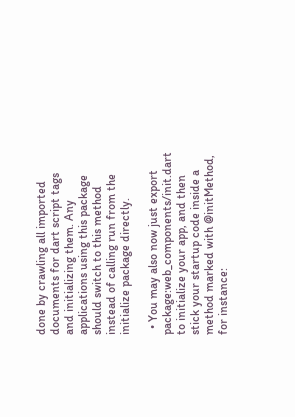done by crawling all imported documents for dart script tags and initializing them. Any applications using this package should switch to this method instead of calling run from the initialize package directly.

  • You may also now just export package:web_components/init.dart to initialize your app, and then stick your startup code inside a method marked with @initMethod, for instance: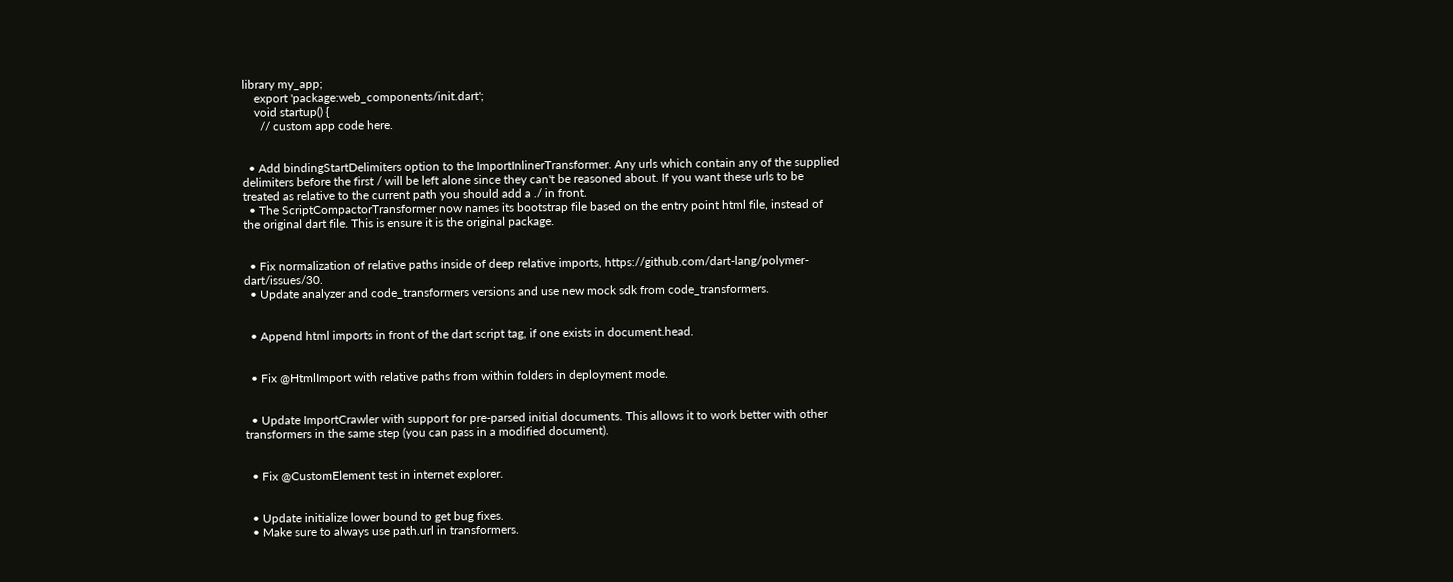library my_app;
    export 'package:web_components/init.dart';
    void startup() {
      // custom app code here.


  • Add bindingStartDelimiters option to the ImportInlinerTransformer. Any urls which contain any of the supplied delimiters before the first / will be left alone since they can't be reasoned about. If you want these urls to be treated as relative to the current path you should add a ./ in front.
  • The ScriptCompactorTransformer now names its bootstrap file based on the entry point html file, instead of the original dart file. This is ensure it is the original package.


  • Fix normalization of relative paths inside of deep relative imports, https://github.com/dart-lang/polymer-dart/issues/30.
  • Update analyzer and code_transformers versions and use new mock sdk from code_transformers.


  • Append html imports in front of the dart script tag, if one exists in document.head.


  • Fix @HtmlImport with relative paths from within folders in deployment mode.


  • Update ImportCrawler with support for pre-parsed initial documents. This allows it to work better with other transformers in the same step (you can pass in a modified document).


  • Fix @CustomElement test in internet explorer.


  • Update initialize lower bound to get bug fixes.
  • Make sure to always use path.url in transformers.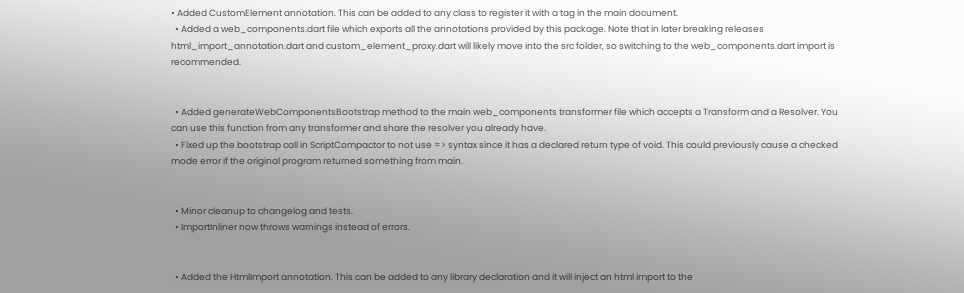• Added CustomElement annotation. This can be added to any class to register it with a tag in the main document.
  • Added a web_components.dart file which exports all the annotations provided by this package. Note that in later breaking releases html_import_annotation.dart and custom_element_proxy.dart will likely move into the src folder, so switching to the web_components.dart import is recommended.


  • Added generateWebComponentsBootstrap method to the main web_components transformer file which accepts a Transform and a Resolver. You can use this function from any transformer and share the resolver you already have.
  • Fixed up the bootstrap call in ScriptCompactor to not use => syntax since it has a declared return type of void. This could previously cause a checked mode error if the original program returned something from main.


  • Minor cleanup to changelog and tests.
  • ImportInliner now throws warnings instead of errors.


  • Added the HtmlImport annotation. This can be added to any library declaration and it will inject an html import to the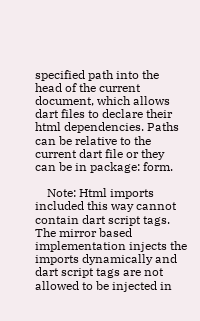specified path into the head of the current document, which allows dart files to declare their html dependencies. Paths can be relative to the current dart file or they can be in package: form.

    Note: Html imports included this way cannot contain dart script tags. The mirror based implementation injects the imports dynamically and dart script tags are not allowed to be injected in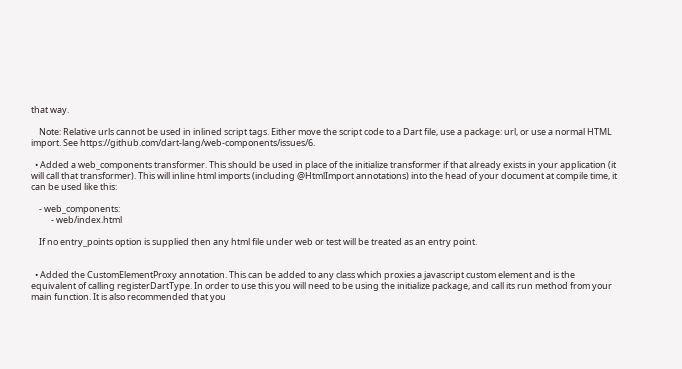that way.

    Note: Relative urls cannot be used in inlined script tags. Either move the script code to a Dart file, use a package: url, or use a normal HTML import. See https://github.com/dart-lang/web-components/issues/6.

  • Added a web_components transformer. This should be used in place of the initialize transformer if that already exists in your application (it will call that transformer). This will inline html imports (including @HtmlImport annotations) into the head of your document at compile time, it can be used like this:

    - web_components:
          - web/index.html

    If no entry_points option is supplied then any html file under web or test will be treated as an entry point.


  • Added the CustomElementProxy annotation. This can be added to any class which proxies a javascript custom element and is the equivalent of calling registerDartType. In order to use this you will need to be using the initialize package, and call its run method from your main function. It is also recommended that you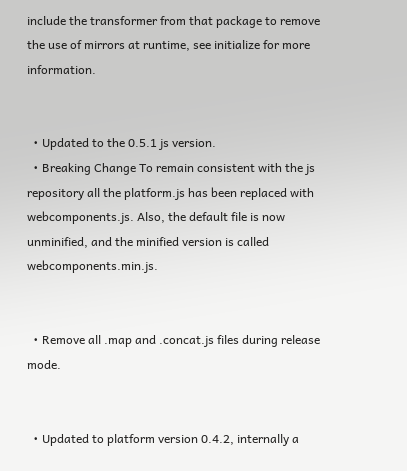include the transformer from that package to remove the use of mirrors at runtime, see initialize for more information.


  • Updated to the 0.5.1 js version.
  • Breaking Change To remain consistent with the js repository all the platform.js has been replaced with webcomponents.js. Also, the default file is now unminified, and the minified version is called webcomponents.min.js.


  • Remove all .map and .concat.js files during release mode.


  • Updated to platform version 0.4.2, internally a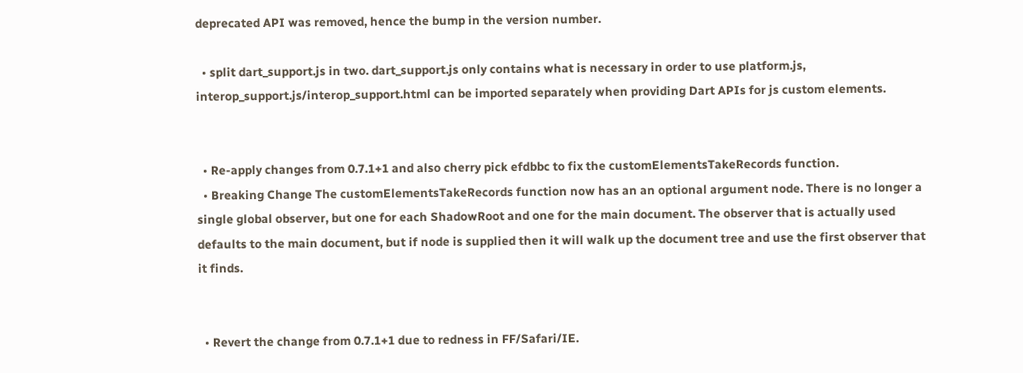deprecated API was removed, hence the bump in the version number.

  • split dart_support.js in two. dart_support.js only contains what is necessary in order to use platform.js, interop_support.js/interop_support.html can be imported separately when providing Dart APIs for js custom elements.


  • Re-apply changes from 0.7.1+1 and also cherry pick efdbbc to fix the customElementsTakeRecords function.
  • Breaking Change The customElementsTakeRecords function now has an an optional argument node. There is no longer a single global observer, but one for each ShadowRoot and one for the main document. The observer that is actually used defaults to the main document, but if node is supplied then it will walk up the document tree and use the first observer that it finds.


  • Revert the change from 0.7.1+1 due to redness in FF/Safari/IE.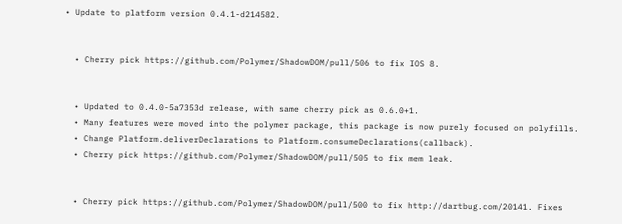• Update to platform version 0.4.1-d214582.


  • Cherry pick https://github.com/Polymer/ShadowDOM/pull/506 to fix IOS 8.


  • Updated to 0.4.0-5a7353d release, with same cherry pick as 0.6.0+1.
  • Many features were moved into the polymer package, this package is now purely focused on polyfills.
  • Change Platform.deliverDeclarations to Platform.consumeDeclarations(callback).
  • Cherry pick https://github.com/Polymer/ShadowDOM/pull/505 to fix mem leak.


  • Cherry pick https://github.com/Polymer/ShadowDOM/pull/500 to fix http://dartbug.com/20141. Fixes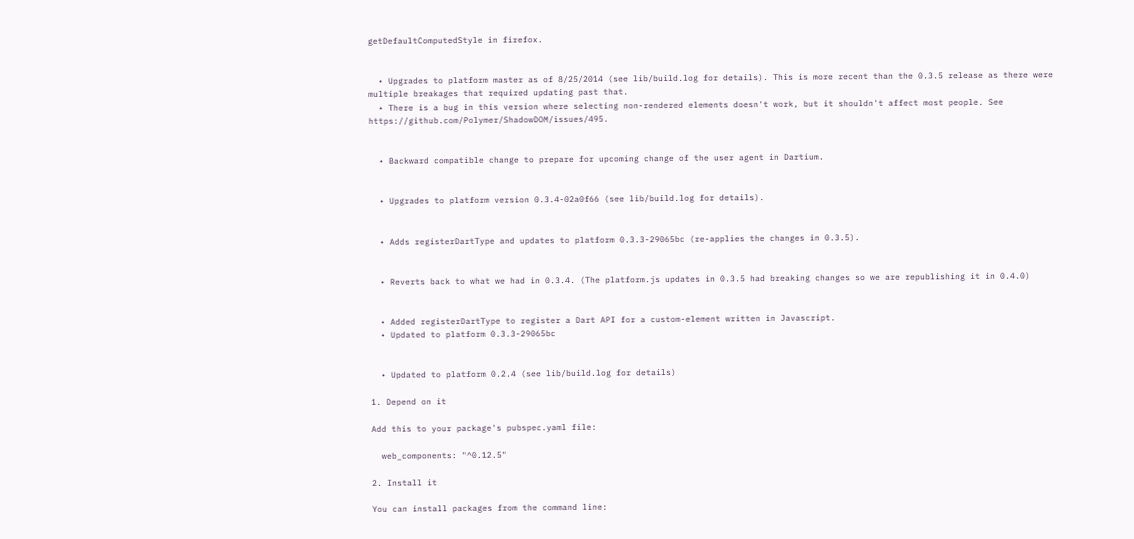getDefaultComputedStyle in firefox.


  • Upgrades to platform master as of 8/25/2014 (see lib/build.log for details). This is more recent than the 0.3.5 release as there were multiple breakages that required updating past that.
  • There is a bug in this version where selecting non-rendered elements doesn't work, but it shouldn't affect most people. See https://github.com/Polymer/ShadowDOM/issues/495.


  • Backward compatible change to prepare for upcoming change of the user agent in Dartium.


  • Upgrades to platform version 0.3.4-02a0f66 (see lib/build.log for details).


  • Adds registerDartType and updates to platform 0.3.3-29065bc (re-applies the changes in 0.3.5).


  • Reverts back to what we had in 0.3.4. (The platform.js updates in 0.3.5 had breaking changes so we are republishing it in 0.4.0)


  • Added registerDartType to register a Dart API for a custom-element written in Javascript.
  • Updated to platform 0.3.3-29065bc


  • Updated to platform 0.2.4 (see lib/build.log for details)

1. Depend on it

Add this to your package's pubspec.yaml file:

  web_components: "^0.12.5"

2. Install it

You can install packages from the command line: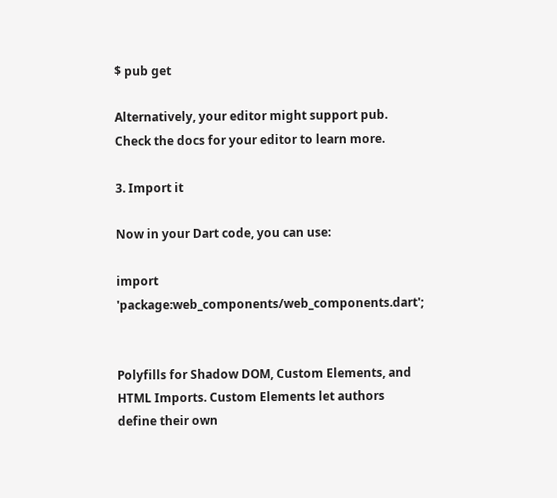$ pub get

Alternatively, your editor might support pub. Check the docs for your editor to learn more.

3. Import it

Now in your Dart code, you can use:

import 'package:web_components/web_components.dart';


Polyfills for Shadow DOM, Custom Elements, and HTML Imports. Custom Elements let authors define their own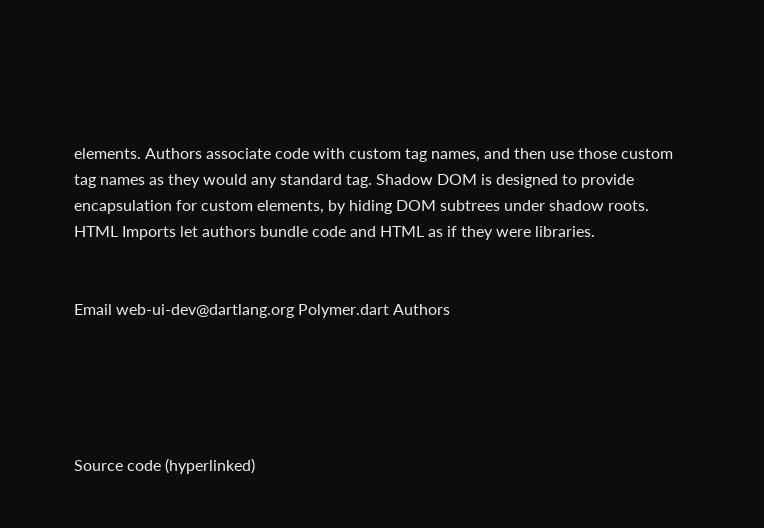elements. Authors associate code with custom tag names, and then use those custom tag names as they would any standard tag. Shadow DOM is designed to provide encapsulation for custom elements, by hiding DOM subtrees under shadow roots. HTML Imports let authors bundle code and HTML as if they were libraries.


Email web-ui-dev@dartlang.org Polymer.dart Authors





Source code (hyperlinked)